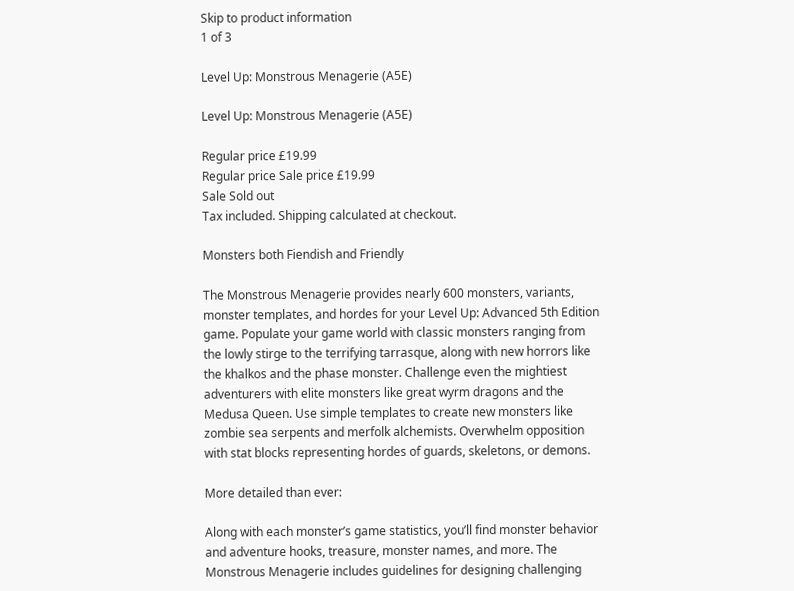Skip to product information
1 of 3

Level Up: Monstrous Menagerie (A5E)

Level Up: Monstrous Menagerie (A5E)

Regular price £19.99
Regular price Sale price £19.99
Sale Sold out
Tax included. Shipping calculated at checkout.

Monsters both Fiendish and Friendly

The Monstrous Menagerie provides nearly 600 monsters, variants, monster templates, and hordes for your Level Up: Advanced 5th Edition game. Populate your game world with classic monsters ranging from the lowly stirge to the terrifying tarrasque, along with new horrors like the khalkos and the phase monster. Challenge even the mightiest adventurers with elite monsters like great wyrm dragons and the Medusa Queen. Use simple templates to create new monsters like zombie sea serpents and merfolk alchemists. Overwhelm opposition with stat blocks representing hordes of guards, skeletons, or demons.

More detailed than ever:

Along with each monster’s game statistics, you’ll find monster behavior and adventure hooks, treasure, monster names, and more. The Monstrous Menagerie includes guidelines for designing challenging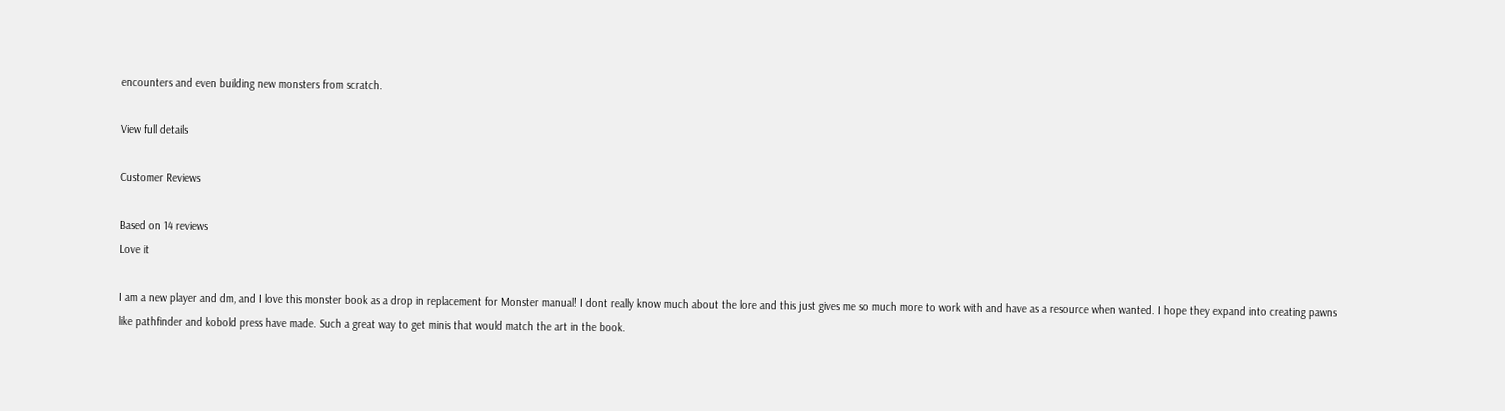encounters and even building new monsters from scratch.

View full details

Customer Reviews

Based on 14 reviews
Love it

I am a new player and dm, and I love this monster book as a drop in replacement for Monster manual! I dont really know much about the lore and this just gives me so much more to work with and have as a resource when wanted. I hope they expand into creating pawns like pathfinder and kobold press have made. Such a great way to get minis that would match the art in the book.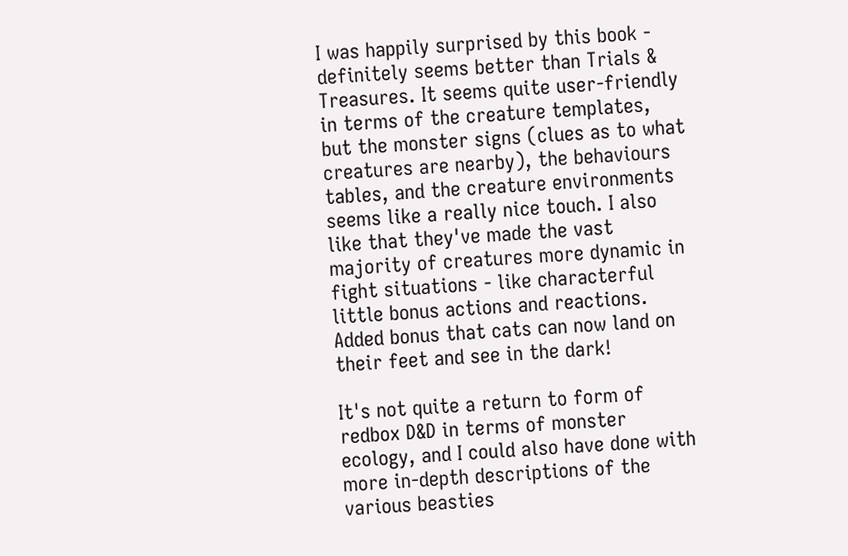I was happily surprised by this book - definitely seems better than Trials & Treasures. It seems quite user-friendly in terms of the creature templates, but the monster signs (clues as to what creatures are nearby), the behaviours tables, and the creature environments seems like a really nice touch. I also like that they've made the vast majority of creatures more dynamic in fight situations - like characterful little bonus actions and reactions. Added bonus that cats can now land on their feet and see in the dark!

It's not quite a return to form of redbox D&D in terms of monster ecology, and I could also have done with more in-depth descriptions of the various beasties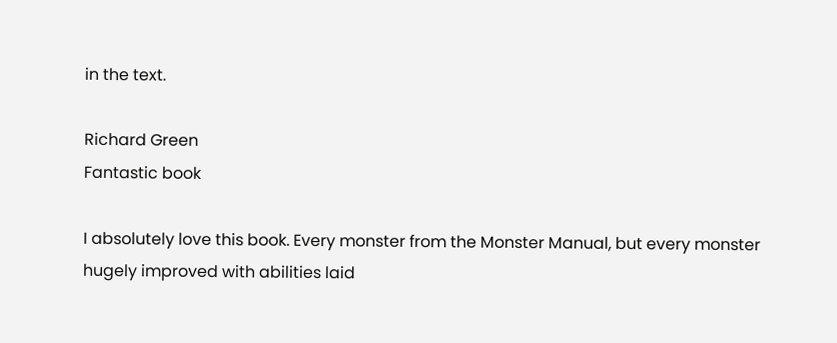in the text.

Richard Green
Fantastic book

I absolutely love this book. Every monster from the Monster Manual, but every monster hugely improved with abilities laid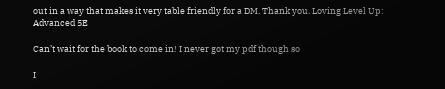out in a way that makes it very table friendly for a DM. Thank you. Loving Level Up: Advanced 5E

Can’t wait for the book to come in! I never got my pdf though so

I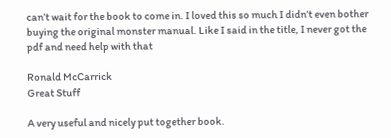can’t wait for the book to come in. I loved this so much I didn’t even bother buying the original monster manual. Like I said in the title, I never got the pdf and need help with that

Ronald McCarrick
Great Stuff

A very useful and nicely put together book.